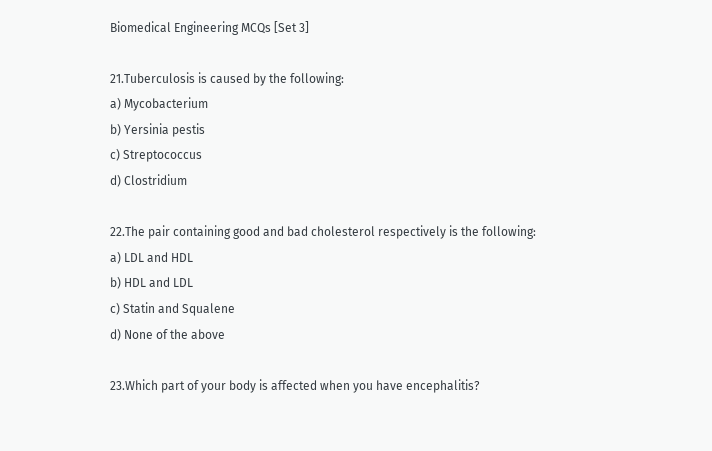Biomedical Engineering MCQs [Set 3]

21.Tuberculosis is caused by the following:
a) Mycobacterium
b) Yersinia pestis
c) Streptococcus
d) Clostridium

22.The pair containing good and bad cholesterol respectively is the following:
a) LDL and HDL
b) HDL and LDL
c) Statin and Squalene
d) None of the above

23.Which part of your body is affected when you have encephalitis?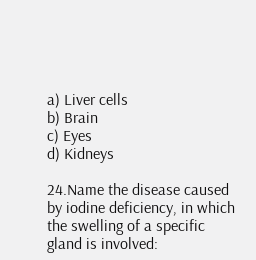a) Liver cells
b) Brain
c) Eyes
d) Kidneys

24.Name the disease caused by iodine deficiency, in which the swelling of a specific gland is involved: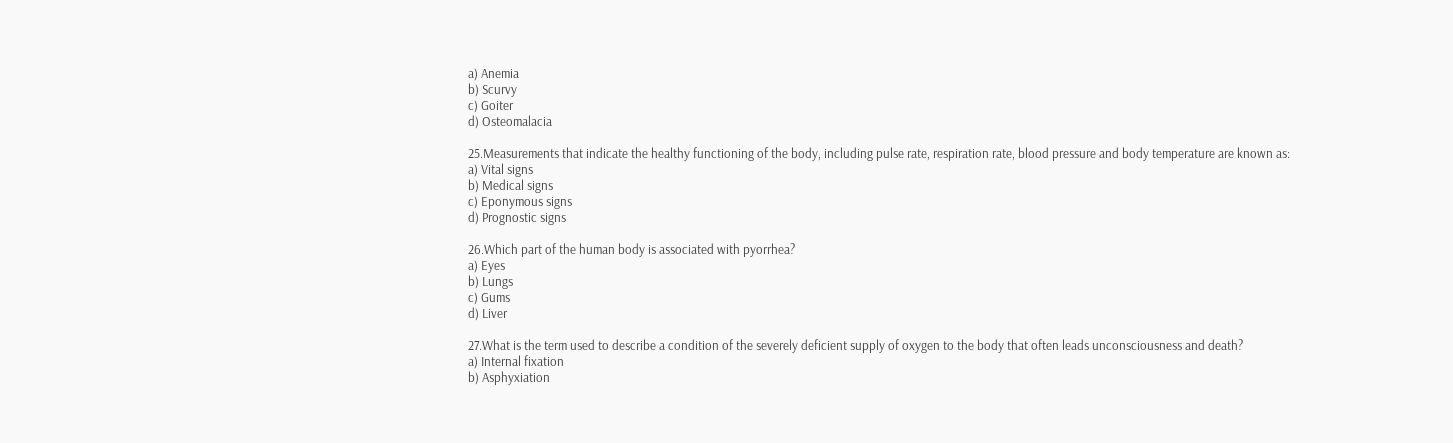a) Anemia
b) Scurvy
c) Goiter
d) Osteomalacia

25.Measurements that indicate the healthy functioning of the body, including pulse rate, respiration rate, blood pressure and body temperature are known as:
a) Vital signs
b) Medical signs
c) Eponymous signs
d) Prognostic signs

26.Which part of the human body is associated with pyorrhea?
a) Eyes
b) Lungs
c) Gums
d) Liver

27.What is the term used to describe a condition of the severely deficient supply of oxygen to the body that often leads unconsciousness and death?
a) Internal fixation
b) Asphyxiation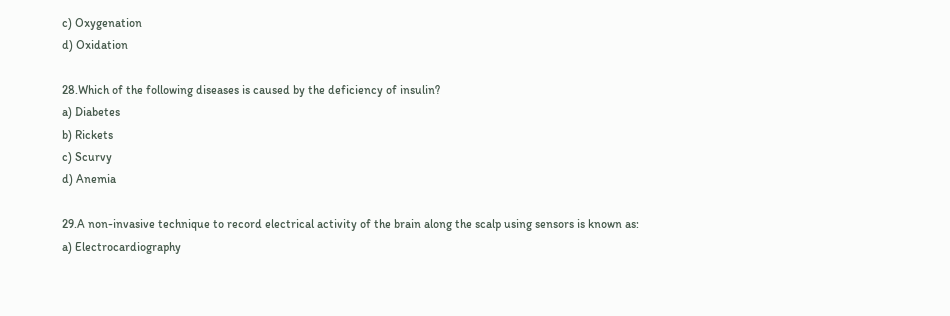c) Oxygenation
d) Oxidation

28.Which of the following diseases is caused by the deficiency of insulin?
a) Diabetes
b) Rickets
c) Scurvy
d) Anemia

29.A non-invasive technique to record electrical activity of the brain along the scalp using sensors is known as:
a) Electrocardiography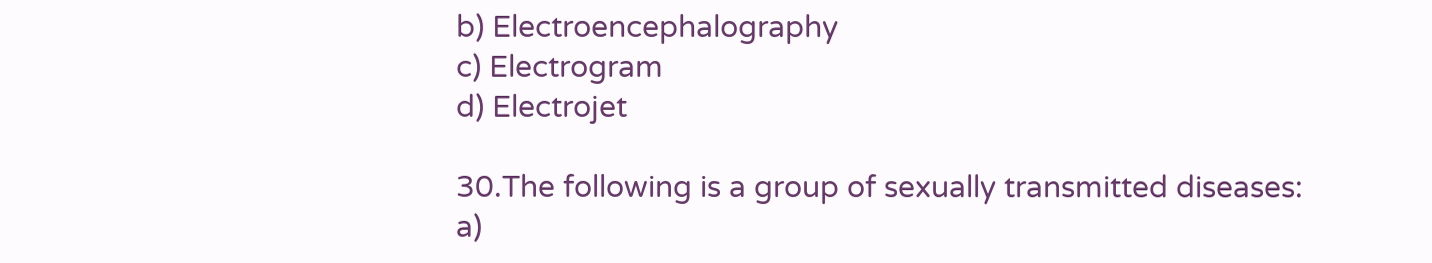b) Electroencephalography
c) Electrogram
d) Electrojet

30.The following is a group of sexually transmitted diseases:
a)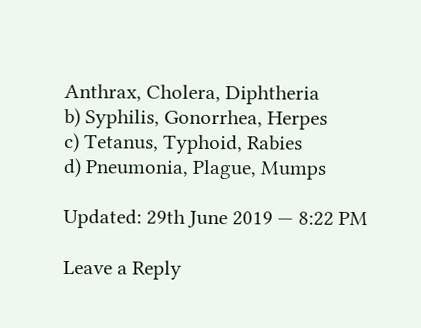Anthrax, Cholera, Diphtheria
b) Syphilis, Gonorrhea, Herpes
c) Tetanus, Typhoid, Rabies
d) Pneumonia, Plague, Mumps

Updated: 29th June 2019 — 8:22 PM

Leave a Reply